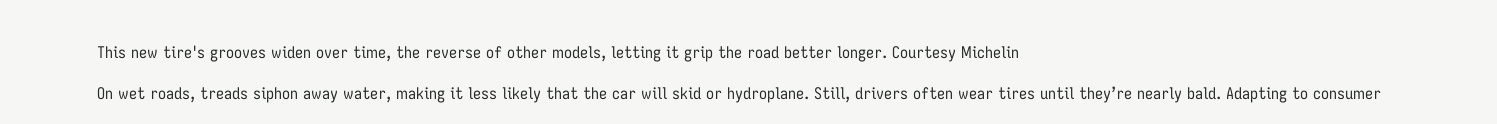This new tire's grooves widen over time, the reverse of other models, letting it grip the road better longer. Courtesy Michelin

On wet roads, treads siphon away water, making it less likely that the car will skid or hydroplane. Still, drivers often wear tires until they’re nearly bald. Adapting to consumer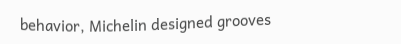behavior, Michelin designed grooves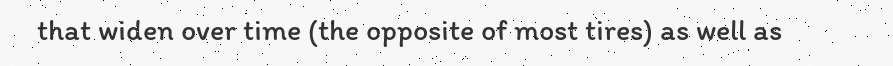that widen over time (the opposite of most tires) as well as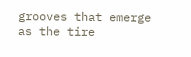grooves that emerge as the tire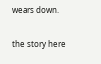wears down.

the story here